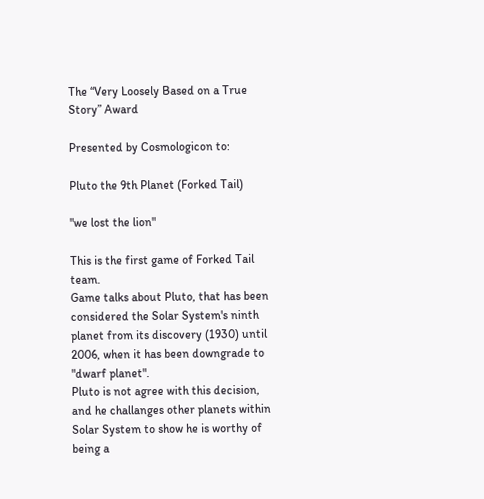The “Very Loosely Based on a True Story” Award

Presented by Cosmologicon to:

Pluto the 9th Planet (Forked Tail)

"we lost the lion"

This is the first game of Forked Tail team.
Game talks about Pluto, that has been considered the Solar System's ninth planet from its discovery (1930) until 2006, when it has been downgrade to "dwarf planet".
Pluto is not agree with this decision, and he challanges other planets within Solar System to show he is worthy of being a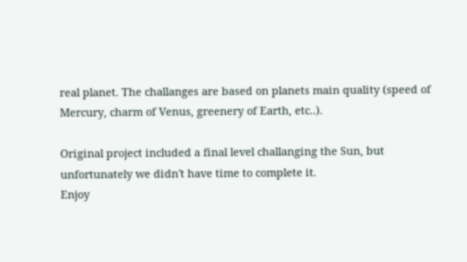real planet. The challanges are based on planets main quality (speed of Mercury, charm of Venus, greenery of Earth, etc..).

Original project included a final level challanging the Sun, but unfortunately we didn't have time to complete it.
Enjoy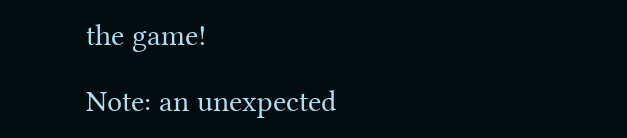the game!

Note: an unexpected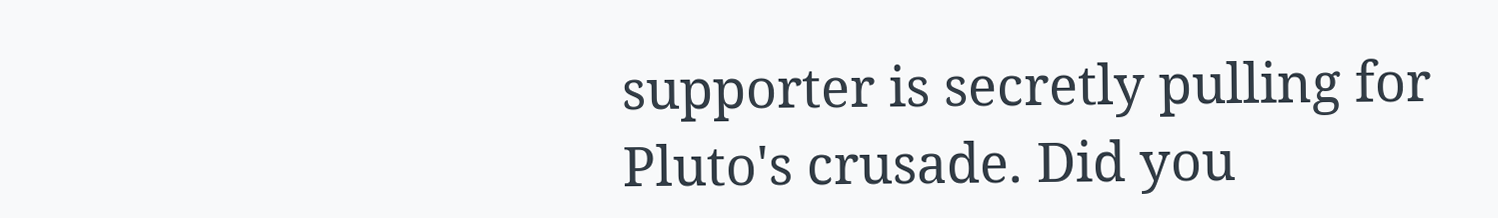supporter is secretly pulling for Pluto's crusade. Did you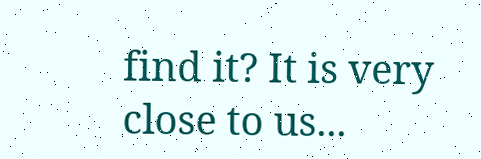find it? It is very close to us...